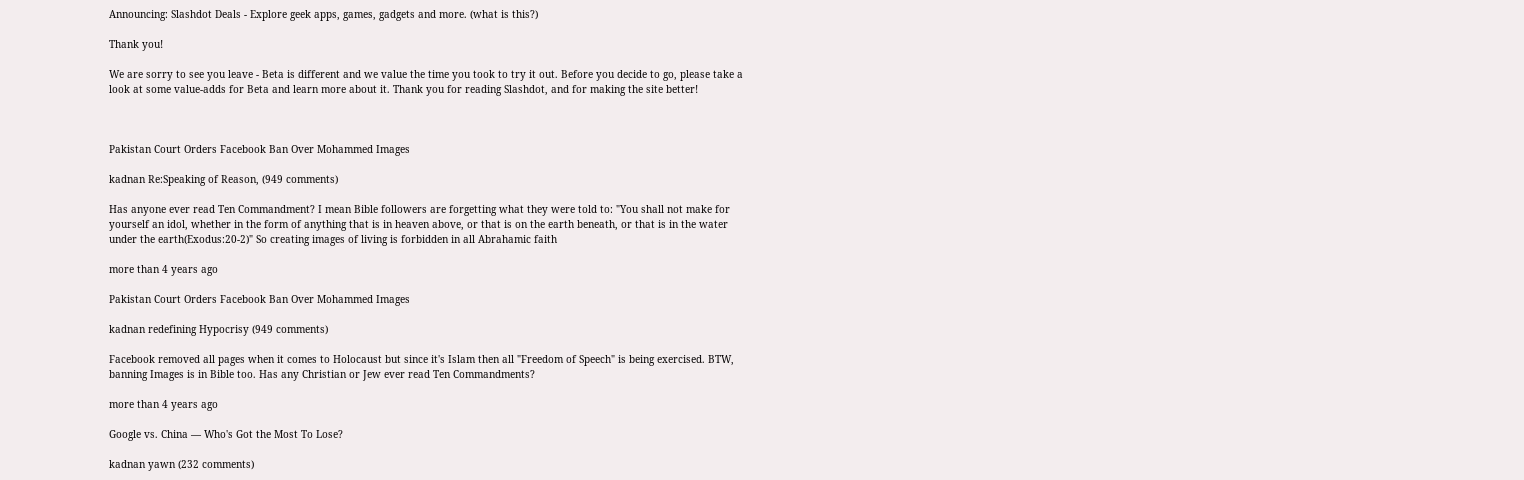Announcing: Slashdot Deals - Explore geek apps, games, gadgets and more. (what is this?)

Thank you!

We are sorry to see you leave - Beta is different and we value the time you took to try it out. Before you decide to go, please take a look at some value-adds for Beta and learn more about it. Thank you for reading Slashdot, and for making the site better!



Pakistan Court Orders Facebook Ban Over Mohammed Images

kadnan Re:Speaking of Reason, (949 comments)

Has anyone ever read Ten Commandment? I mean Bible followers are forgetting what they were told to: "You shall not make for yourself an idol, whether in the form of anything that is in heaven above, or that is on the earth beneath, or that is in the water under the earth(Exodus:20-2)" So creating images of living is forbidden in all Abrahamic faith

more than 4 years ago

Pakistan Court Orders Facebook Ban Over Mohammed Images

kadnan redefining Hypocrisy (949 comments)

Facebook removed all pages when it comes to Holocaust but since it's Islam then all "Freedom of Speech" is being exercised. BTW, banning Images is in Bible too. Has any Christian or Jew ever read Ten Commandments?

more than 4 years ago

Google vs. China — Who's Got the Most To Lose?

kadnan yawn (232 comments)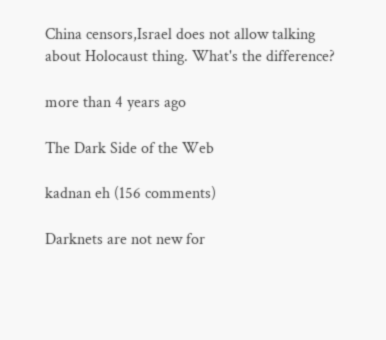China censors,Israel does not allow talking about Holocaust thing. What's the difference?

more than 4 years ago

The Dark Side of the Web

kadnan eh (156 comments)

Darknets are not new for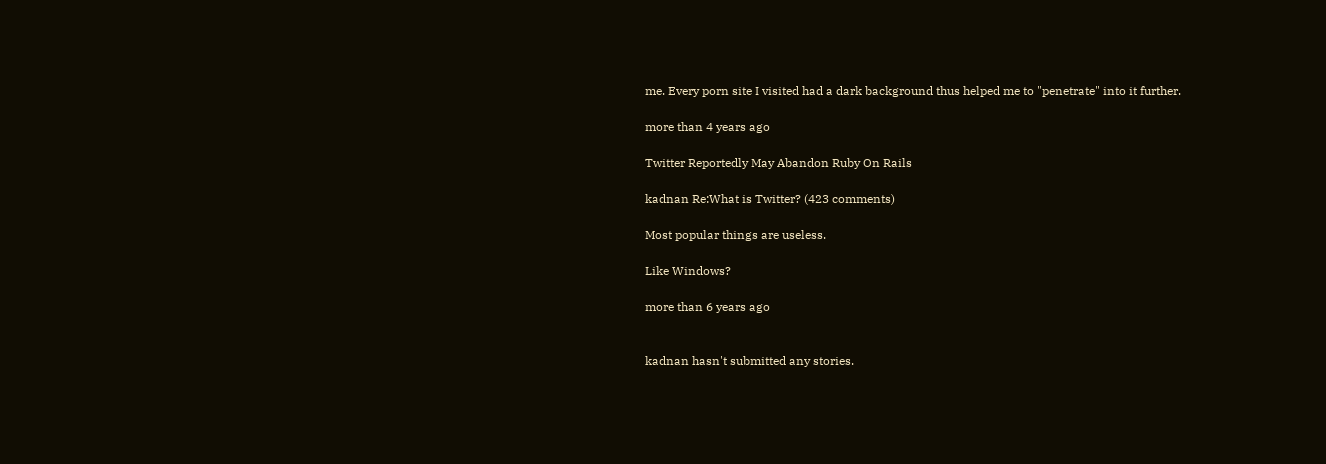me. Every porn site I visited had a dark background thus helped me to "penetrate" into it further.

more than 4 years ago

Twitter Reportedly May Abandon Ruby On Rails

kadnan Re:What is Twitter? (423 comments)

Most popular things are useless.

Like Windows?

more than 6 years ago


kadnan hasn't submitted any stories.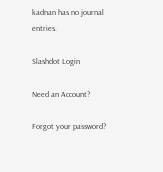kadnan has no journal entries.

Slashdot Login

Need an Account?

Forgot your password?